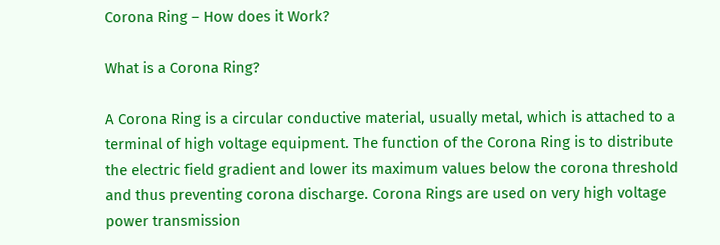Corona Ring – How does it Work?

What is a Corona Ring?

A Corona Ring is a circular conductive material, usually metal, which is attached to a terminal of high voltage equipment. The function of the Corona Ring is to distribute the electric field gradient and lower its maximum values below the corona threshold and thus preventing corona discharge. Corona Rings are used on very high voltage power transmission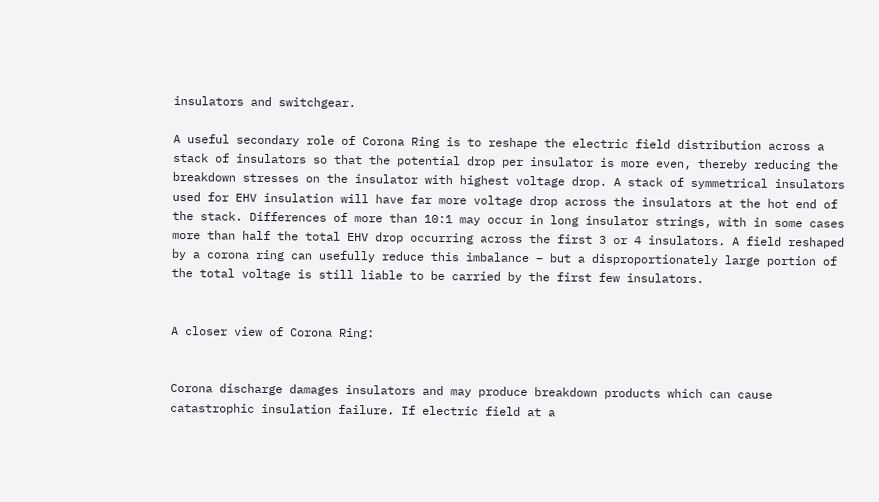insulators and switchgear.

A useful secondary role of Corona Ring is to reshape the electric field distribution across a stack of insulators so that the potential drop per insulator is more even, thereby reducing the breakdown stresses on the insulator with highest voltage drop. A stack of symmetrical insulators used for EHV insulation will have far more voltage drop across the insulators at the hot end of the stack. Differences of more than 10:1 may occur in long insulator strings, with in some cases more than half the total EHV drop occurring across the first 3 or 4 insulators. A field reshaped by a corona ring can usefully reduce this imbalance – but a disproportionately large portion of the total voltage is still liable to be carried by the first few insulators.


A closer view of Corona Ring:


Corona discharge damages insulators and may produce breakdown products which can cause catastrophic insulation failure. If electric field at a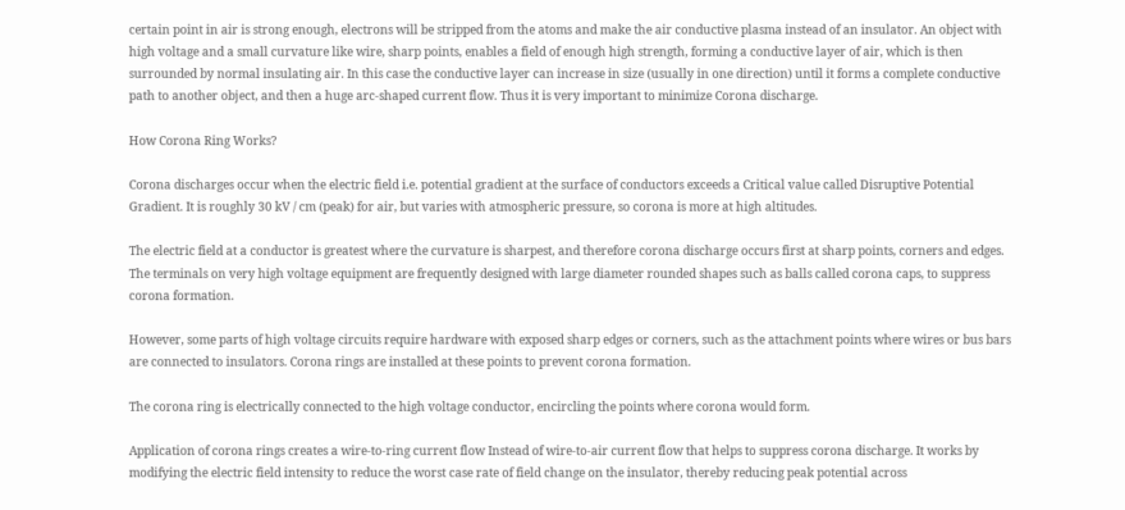certain point in air is strong enough, electrons will be stripped from the atoms and make the air conductive plasma instead of an insulator. An object with high voltage and a small curvature like wire, sharp points, enables a field of enough high strength, forming a conductive layer of air, which is then surrounded by normal insulating air. In this case the conductive layer can increase in size (usually in one direction) until it forms a complete conductive path to another object, and then a huge arc-shaped current flow. Thus it is very important to minimize Corona discharge.

How Corona Ring Works?

Corona discharges occur when the electric field i.e. potential gradient at the surface of conductors exceeds a Critical value called Disruptive Potential Gradient. It is roughly 30 kV / cm (peak) for air, but varies with atmospheric pressure, so corona is more at high altitudes.

The electric field at a conductor is greatest where the curvature is sharpest, and therefore corona discharge occurs first at sharp points, corners and edges. The terminals on very high voltage equipment are frequently designed with large diameter rounded shapes such as balls called corona caps, to suppress corona formation.

However, some parts of high voltage circuits require hardware with exposed sharp edges or corners, such as the attachment points where wires or bus bars are connected to insulators. Corona rings are installed at these points to prevent corona formation.

The corona ring is electrically connected to the high voltage conductor, encircling the points where corona would form.

Application of corona rings creates a wire-to-ring current flow Instead of wire-to-air current flow that helps to suppress corona discharge. It works by modifying the electric field intensity to reduce the worst case rate of field change on the insulator, thereby reducing peak potential across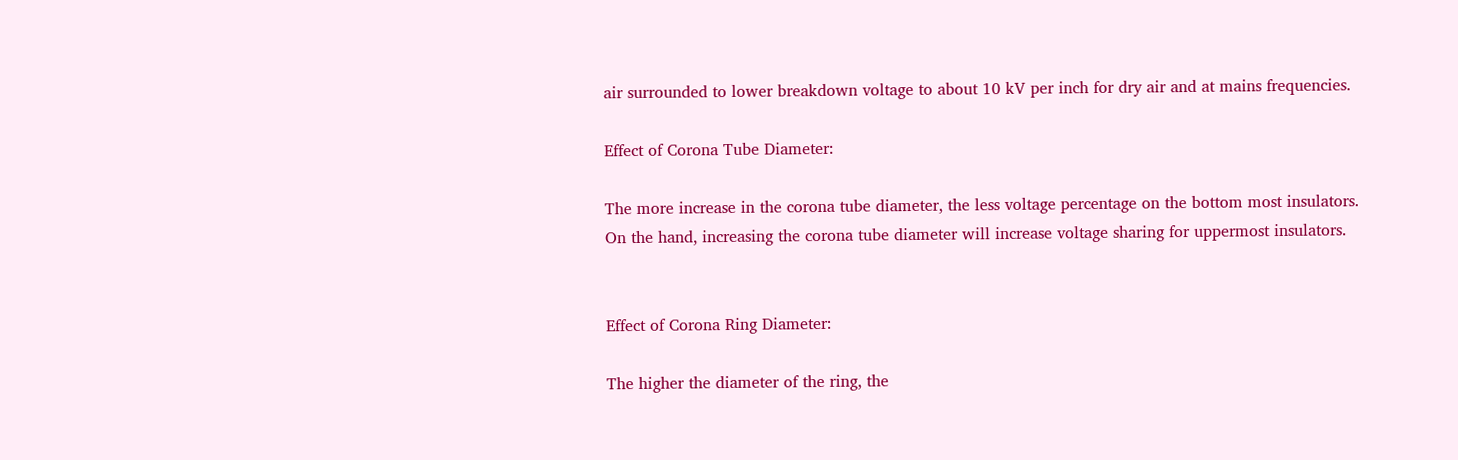air surrounded to lower breakdown voltage to about 10 kV per inch for dry air and at mains frequencies.

Effect of Corona Tube Diameter:

The more increase in the corona tube diameter, the less voltage percentage on the bottom most insulators. On the hand, increasing the corona tube diameter will increase voltage sharing for uppermost insulators.


Effect of Corona Ring Diameter:

The higher the diameter of the ring, the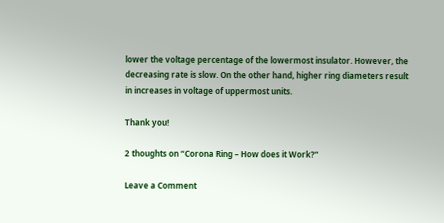lower the voltage percentage of the lowermost insulator. However, the decreasing rate is slow. On the other hand, higher ring diameters result in increases in voltage of uppermost units.

Thank you!

2 thoughts on “Corona Ring – How does it Work?”

Leave a Comment